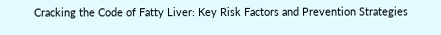Cracking the Code of Fatty Liver: Key Risk Factors and Prevention Strategies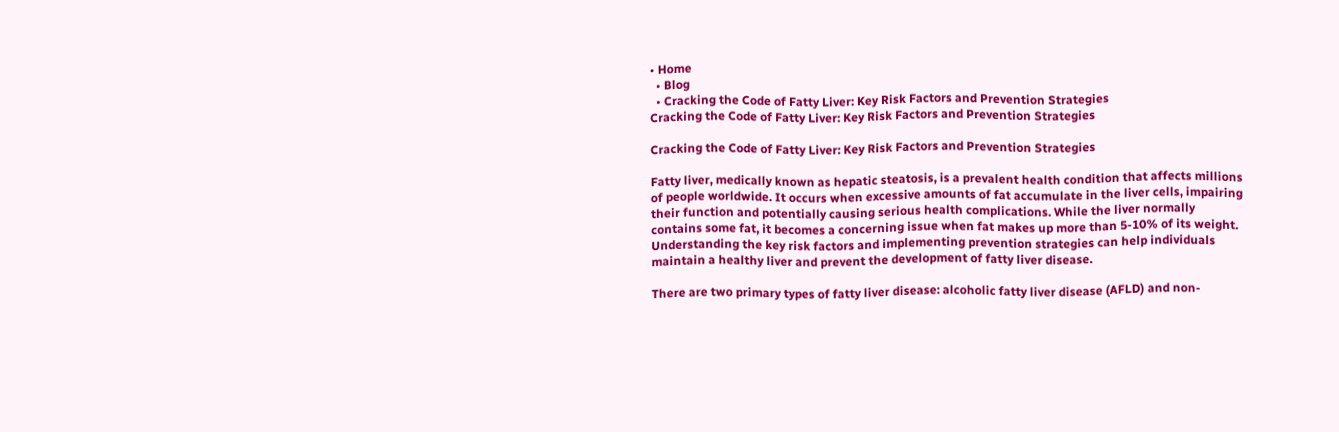• Home
  • Blog
  • Cracking the Code of Fatty Liver: Key Risk Factors and Prevention Strategies
Cracking the Code of Fatty Liver: Key Risk Factors and Prevention Strategies

Cracking the Code of Fatty Liver: Key Risk Factors and Prevention Strategies

Fatty liver, medically known as hepatic steatosis, is a prevalent health condition that affects millions of people worldwide. It occurs when excessive amounts of fat accumulate in the liver cells, impairing their function and potentially causing serious health complications. While the liver normally contains some fat, it becomes a concerning issue when fat makes up more than 5-10% of its weight. Understanding the key risk factors and implementing prevention strategies can help individuals maintain a healthy liver and prevent the development of fatty liver disease.

There are two primary types of fatty liver disease: alcoholic fatty liver disease (AFLD) and non-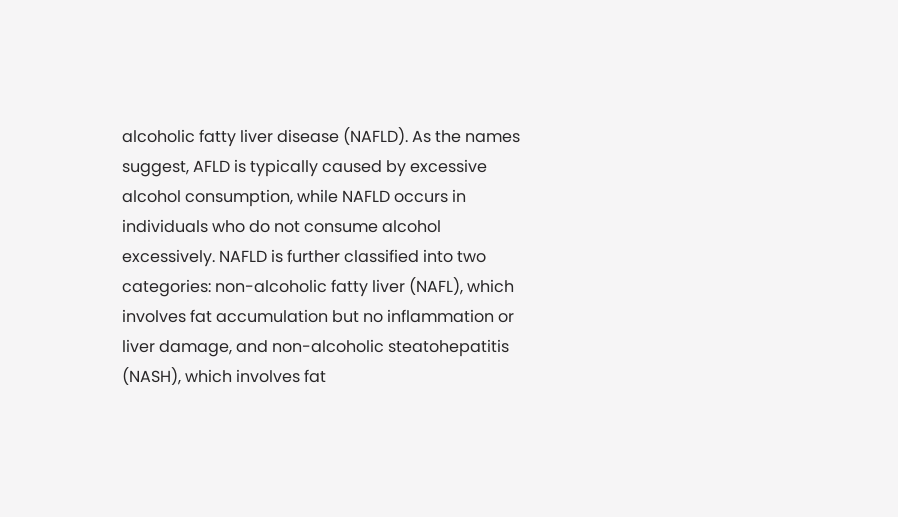alcoholic fatty liver disease (NAFLD). As the names suggest, AFLD is typically caused by excessive alcohol consumption, while NAFLD occurs in individuals who do not consume alcohol excessively. NAFLD is further classified into two categories: non-alcoholic fatty liver (NAFL), which involves fat accumulation but no inflammation or liver damage, and non-alcoholic steatohepatitis (NASH), which involves fat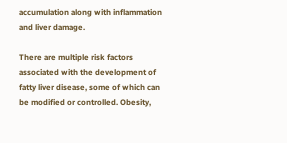accumulation along with inflammation and liver damage.

There are multiple risk factors associated with the development of fatty liver disease, some of which can be modified or controlled. Obesity,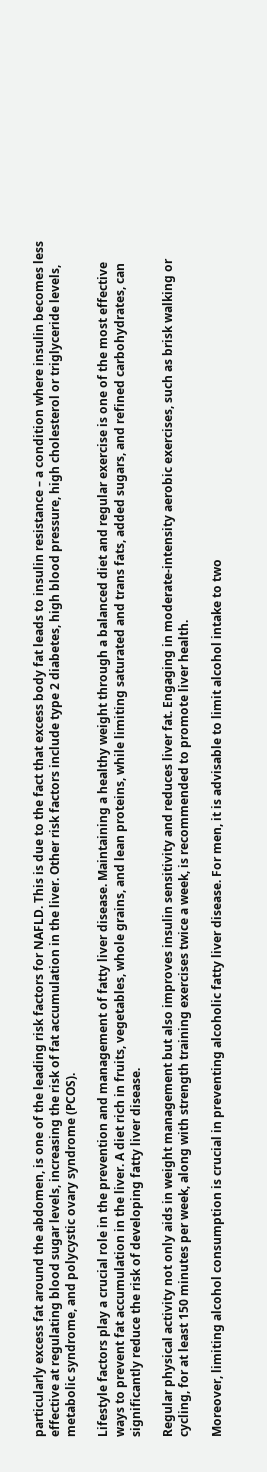particularly excess fat around the abdomen, is one of the leading risk factors for NAFLD. This is due to the fact that excess body fat leads to insulin resistance – a condition where insulin becomes less effective at regulating blood sugar levels, increasing the risk of fat accumulation in the liver. Other risk factors include type 2 diabetes, high blood pressure, high cholesterol or triglyceride levels, metabolic syndrome, and polycystic ovary syndrome (PCOS).

Lifestyle factors play a crucial role in the prevention and management of fatty liver disease. Maintaining a healthy weight through a balanced diet and regular exercise is one of the most effective ways to prevent fat accumulation in the liver. A diet rich in fruits, vegetables, whole grains, and lean proteins, while limiting saturated and trans fats, added sugars, and refined carbohydrates, can significantly reduce the risk of developing fatty liver disease.

Regular physical activity not only aids in weight management but also improves insulin sensitivity and reduces liver fat. Engaging in moderate-intensity aerobic exercises, such as brisk walking or cycling, for at least 150 minutes per week, along with strength training exercises twice a week, is recommended to promote liver health.

Moreover, limiting alcohol consumption is crucial in preventing alcoholic fatty liver disease. For men, it is advisable to limit alcohol intake to two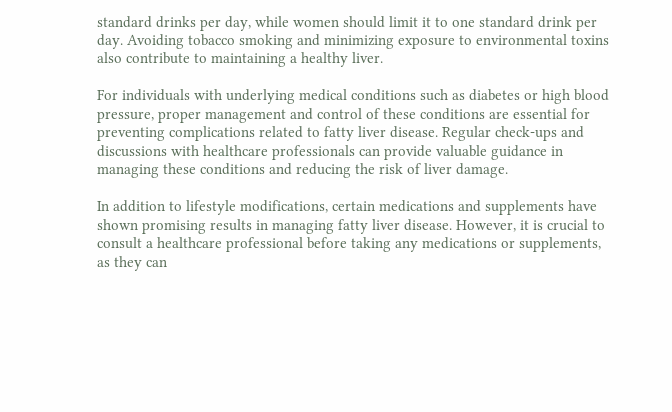standard drinks per day, while women should limit it to one standard drink per day. Avoiding tobacco smoking and minimizing exposure to environmental toxins also contribute to maintaining a healthy liver.

For individuals with underlying medical conditions such as diabetes or high blood pressure, proper management and control of these conditions are essential for preventing complications related to fatty liver disease. Regular check-ups and discussions with healthcare professionals can provide valuable guidance in managing these conditions and reducing the risk of liver damage.

In addition to lifestyle modifications, certain medications and supplements have shown promising results in managing fatty liver disease. However, it is crucial to consult a healthcare professional before taking any medications or supplements, as they can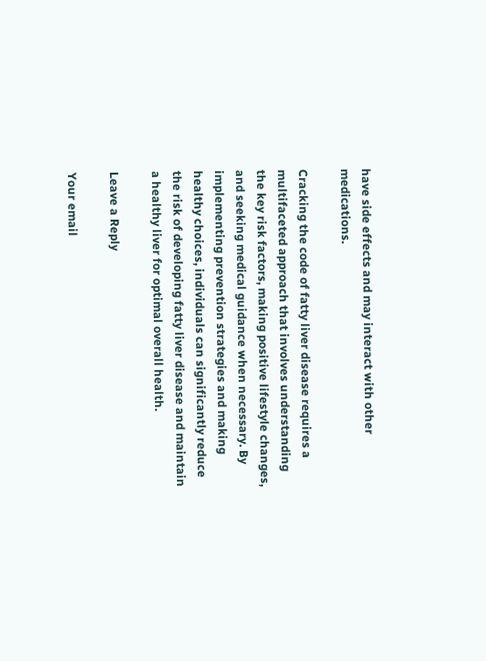have side effects and may interact with other medications.

Cracking the code of fatty liver disease requires a multifaceted approach that involves understanding the key risk factors, making positive lifestyle changes, and seeking medical guidance when necessary. By implementing prevention strategies and making healthy choices, individuals can significantly reduce the risk of developing fatty liver disease and maintain a healthy liver for optimal overall health.

Leave a Reply

Your email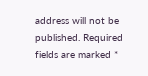address will not be published. Required fields are marked *